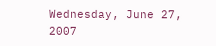Wednesday, June 27, 2007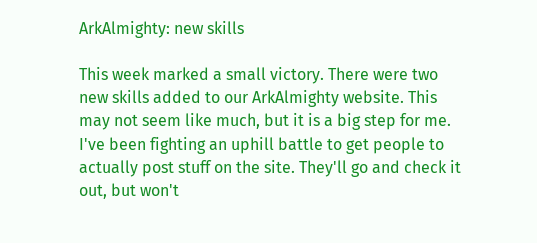ArkAlmighty: new skills

This week marked a small victory. There were two new skills added to our ArkAlmighty website. This may not seem like much, but it is a big step for me. I've been fighting an uphill battle to get people to actually post stuff on the site. They'll go and check it out, but won't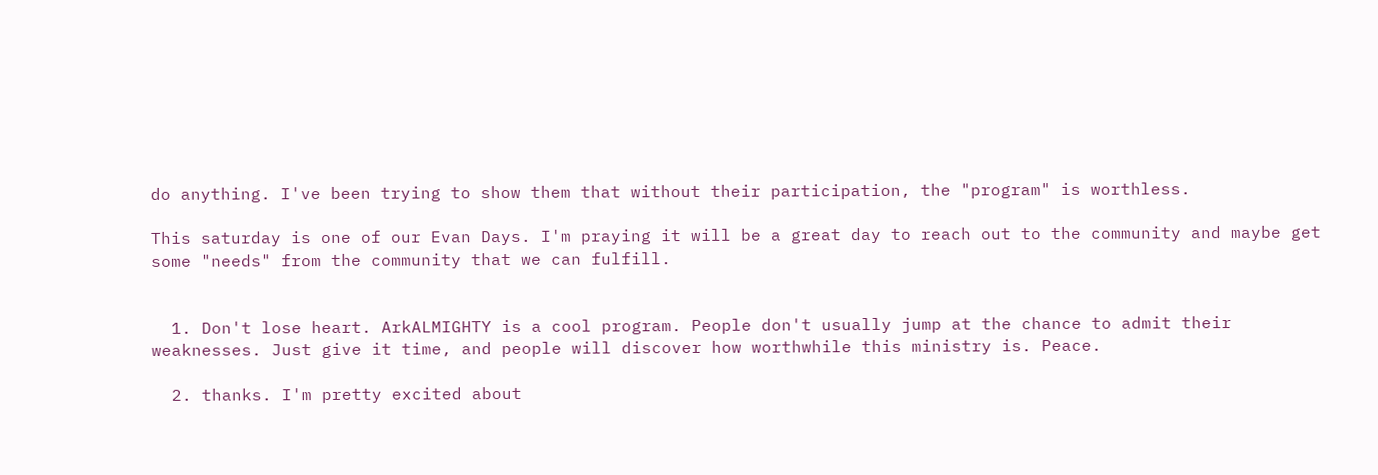do anything. I've been trying to show them that without their participation, the "program" is worthless.

This saturday is one of our Evan Days. I'm praying it will be a great day to reach out to the community and maybe get some "needs" from the community that we can fulfill.


  1. Don't lose heart. ArkALMIGHTY is a cool program. People don't usually jump at the chance to admit their weaknesses. Just give it time, and people will discover how worthwhile this ministry is. Peace.

  2. thanks. I'm pretty excited about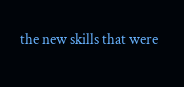the new skills that were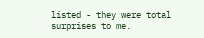listed - they were total surprises to me.